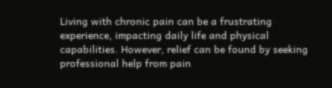Living with chronic pain can be a frustrating experience, impacting daily life and physical capabilities. However, relief can be found by seeking professional help from pain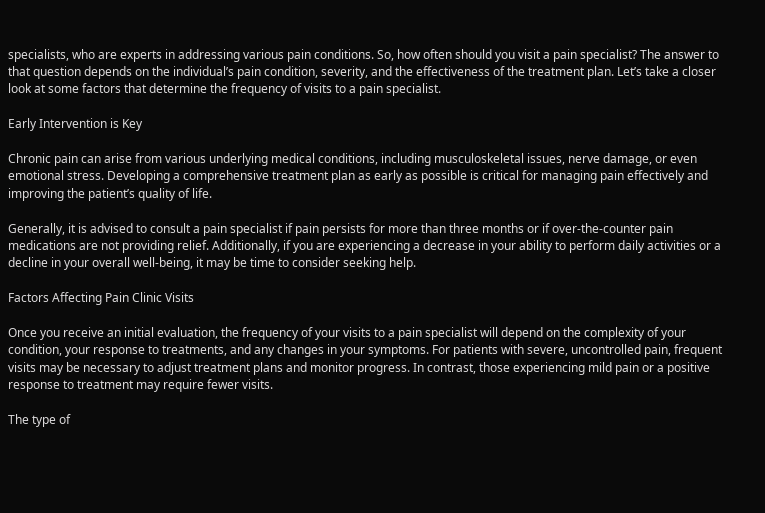specialists, who are experts in addressing various pain conditions. So, how often should you visit a pain specialist? The answer to that question depends on the individual’s pain condition, severity, and the effectiveness of the treatment plan. Let’s take a closer look at some factors that determine the frequency of visits to a pain specialist.

Early Intervention is Key

Chronic pain can arise from various underlying medical conditions, including musculoskeletal issues, nerve damage, or even emotional stress. Developing a comprehensive treatment plan as early as possible is critical for managing pain effectively and improving the patient’s quality of life.

Generally, it is advised to consult a pain specialist if pain persists for more than three months or if over-the-counter pain medications are not providing relief. Additionally, if you are experiencing a decrease in your ability to perform daily activities or a decline in your overall well-being, it may be time to consider seeking help.

Factors Affecting Pain Clinic Visits

Once you receive an initial evaluation, the frequency of your visits to a pain specialist will depend on the complexity of your condition, your response to treatments, and any changes in your symptoms. For patients with severe, uncontrolled pain, frequent visits may be necessary to adjust treatment plans and monitor progress. In contrast, those experiencing mild pain or a positive response to treatment may require fewer visits.

The type of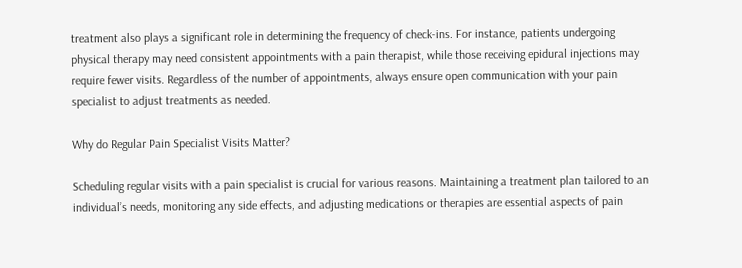treatment also plays a significant role in determining the frequency of check-ins. For instance, patients undergoing physical therapy may need consistent appointments with a pain therapist, while those receiving epidural injections may require fewer visits. Regardless of the number of appointments, always ensure open communication with your pain specialist to adjust treatments as needed.

Why do Regular Pain Specialist Visits Matter?

Scheduling regular visits with a pain specialist is crucial for various reasons. Maintaining a treatment plan tailored to an individual’s needs, monitoring any side effects, and adjusting medications or therapies are essential aspects of pain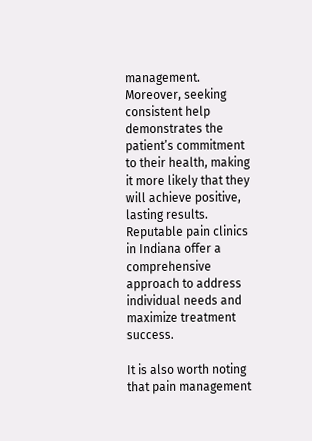management. Moreover, seeking consistent help demonstrates the patient’s commitment to their health, making it more likely that they will achieve positive, lasting results. Reputable pain clinics in Indiana offer a comprehensive approach to address individual needs and maximize treatment success.

It is also worth noting that pain management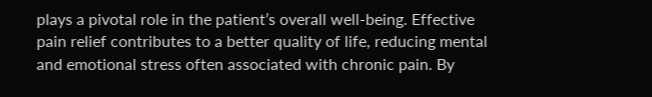plays a pivotal role in the patient’s overall well-being. Effective pain relief contributes to a better quality of life, reducing mental and emotional stress often associated with chronic pain. By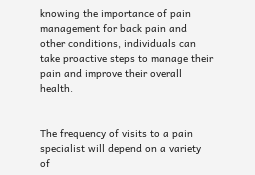knowing the importance of pain management for back pain and other conditions, individuals can take proactive steps to manage their pain and improve their overall health.


The frequency of visits to a pain specialist will depend on a variety of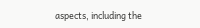aspects, including the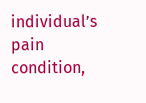individual’s pain condition,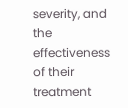severity, and the effectiveness of their treatment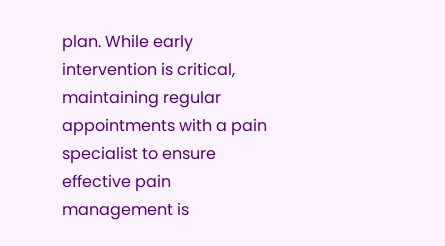plan. While early intervention is critical, maintaining regular appointments with a pain specialist to ensure effective pain management is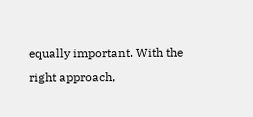equally important. With the right approach,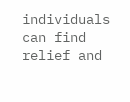individuals can find relief and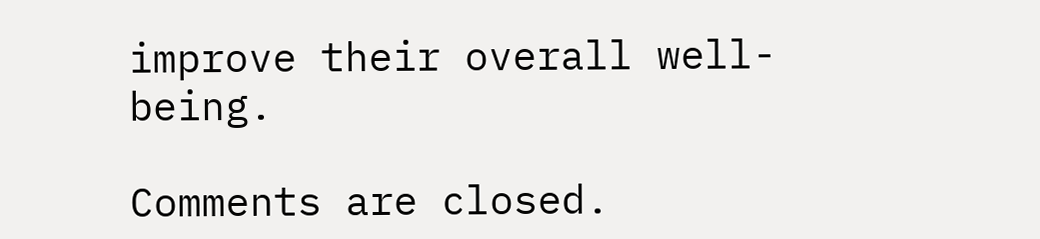improve their overall well-being.

Comments are closed.